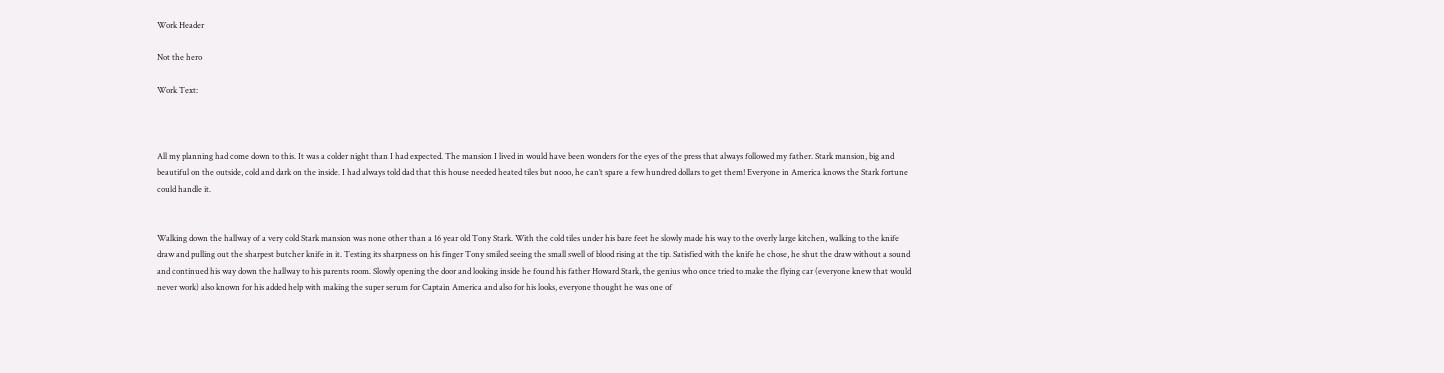Work Header

Not the hero

Work Text:



All my planning had come down to this. It was a colder night than I had expected. The mansion I lived in would have been wonders for the eyes of the press that always followed my father. Stark mansion, big and beautiful on the outside, cold and dark on the inside. I had always told dad that this house needed heated tiles but nooo, he can’t spare a few hundred dollars to get them! Everyone in America knows the Stark fortune could handle it.


Walking down the hallway of a very cold Stark mansion was none other than a 16 year old Tony Stark. With the cold tiles under his bare feet he slowly made his way to the overly large kitchen, walking to the knife draw and pulling out the sharpest butcher knife in it. Testing its sharpness on his finger Tony smiled seeing the small swell of blood rising at the tip. Satisfied with the knife he chose, he shut the draw without a sound and continued his way down the hallway to his parents room. Slowly opening the door and looking inside he found his father Howard Stark, the genius who once tried to make the flying car (everyone knew that would never work) also known for his added help with making the super serum for Captain America and also for his looks, everyone thought he was one of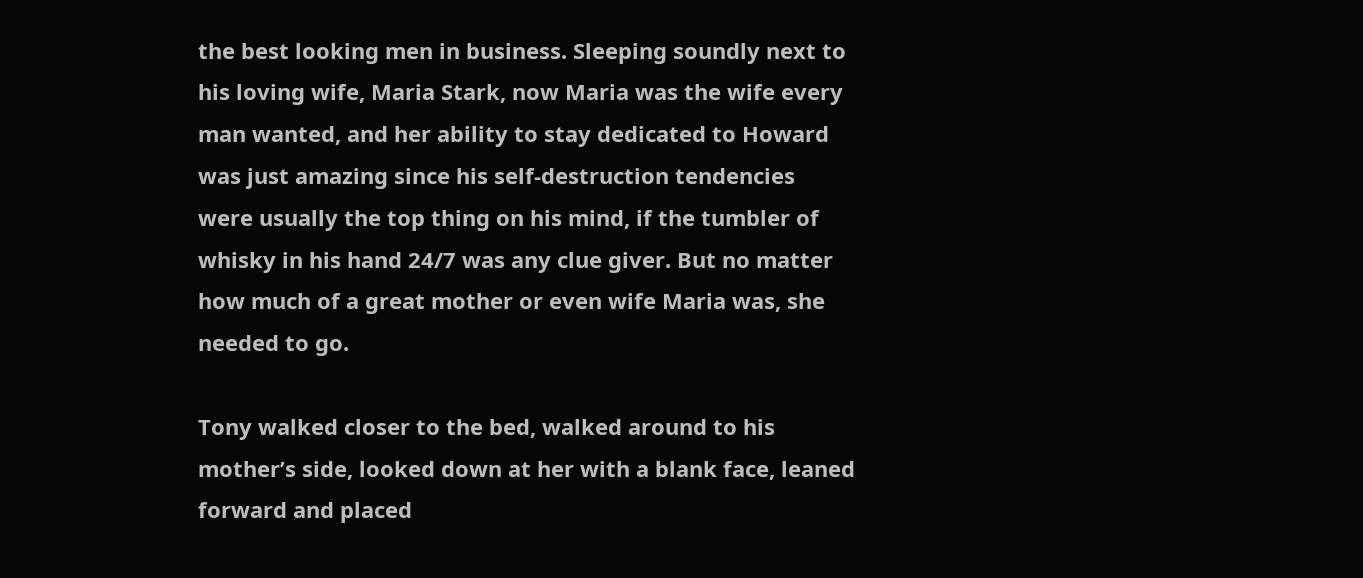the best looking men in business. Sleeping soundly next to his loving wife, Maria Stark, now Maria was the wife every man wanted, and her ability to stay dedicated to Howard was just amazing since his self-destruction tendencies were usually the top thing on his mind, if the tumbler of whisky in his hand 24/7 was any clue giver. But no matter how much of a great mother or even wife Maria was, she needed to go.

Tony walked closer to the bed, walked around to his mother’s side, looked down at her with a blank face, leaned forward and placed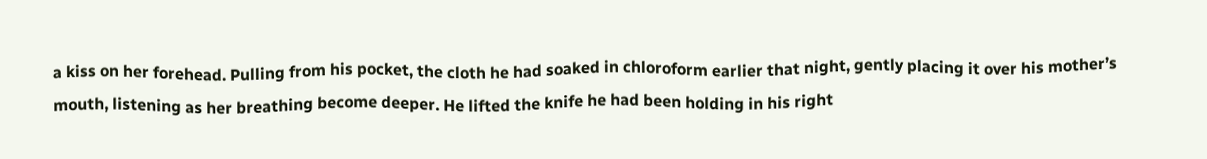a kiss on her forehead. Pulling from his pocket, the cloth he had soaked in chloroform earlier that night, gently placing it over his mother’s mouth, listening as her breathing become deeper. He lifted the knife he had been holding in his right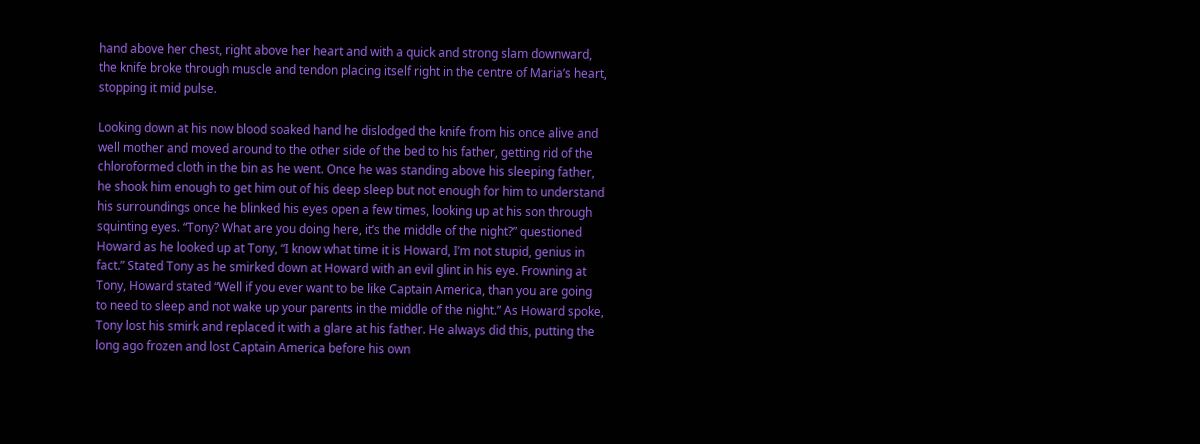hand above her chest, right above her heart and with a quick and strong slam downward, the knife broke through muscle and tendon placing itself right in the centre of Maria’s heart, stopping it mid pulse.

Looking down at his now blood soaked hand he dislodged the knife from his once alive and well mother and moved around to the other side of the bed to his father, getting rid of the chloroformed cloth in the bin as he went. Once he was standing above his sleeping father, he shook him enough to get him out of his deep sleep but not enough for him to understand his surroundings once he blinked his eyes open a few times, looking up at his son through squinting eyes. “Tony? What are you doing here, it’s the middle of the night?” questioned Howard as he looked up at Tony, “I know what time it is Howard, I’m not stupid, genius in fact.” Stated Tony as he smirked down at Howard with an evil glint in his eye. Frowning at Tony, Howard stated “Well if you ever want to be like Captain America, than you are going to need to sleep and not wake up your parents in the middle of the night.” As Howard spoke, Tony lost his smirk and replaced it with a glare at his father. He always did this, putting the long ago frozen and lost Captain America before his own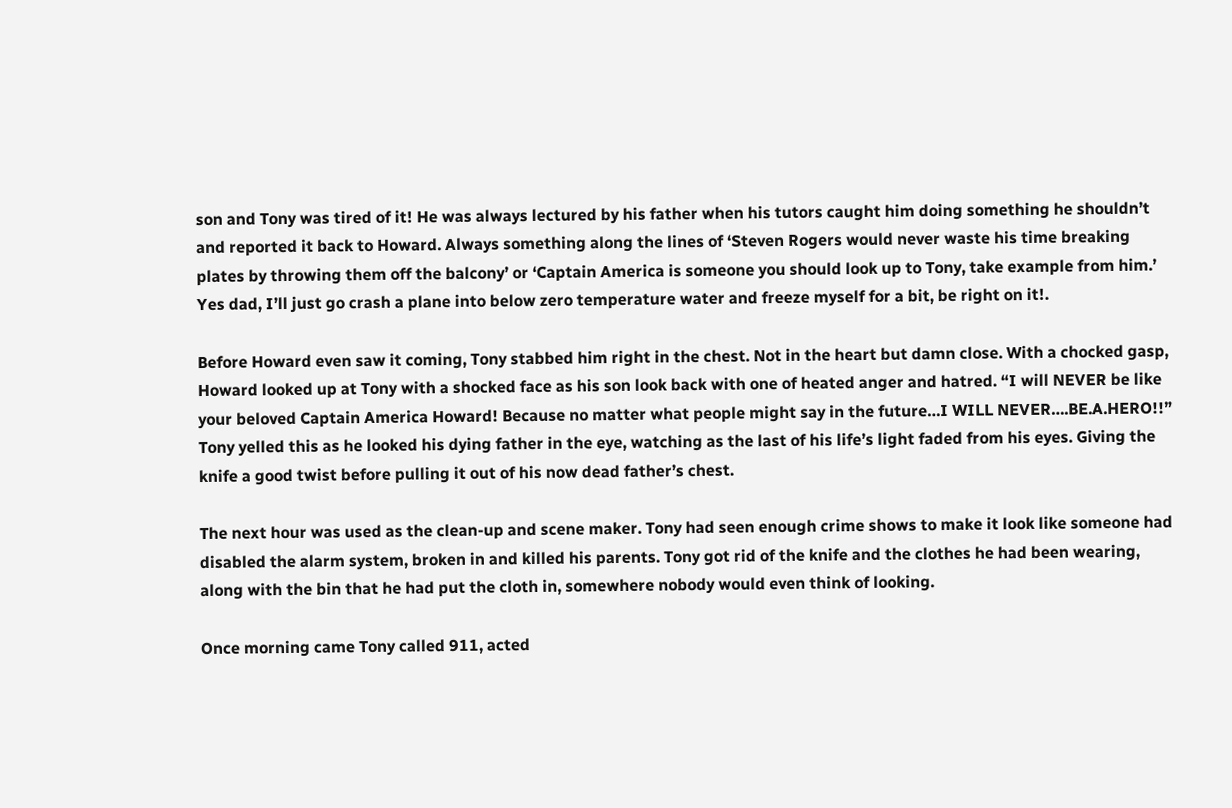son and Tony was tired of it! He was always lectured by his father when his tutors caught him doing something he shouldn’t and reported it back to Howard. Always something along the lines of ‘Steven Rogers would never waste his time breaking plates by throwing them off the balcony’ or ‘Captain America is someone you should look up to Tony, take example from him.’ Yes dad, I’ll just go crash a plane into below zero temperature water and freeze myself for a bit, be right on it!.

Before Howard even saw it coming, Tony stabbed him right in the chest. Not in the heart but damn close. With a chocked gasp, Howard looked up at Tony with a shocked face as his son look back with one of heated anger and hatred. “I will NEVER be like your beloved Captain America Howard! Because no matter what people might say in the future…I WILL NEVER….BE.A.HERO!!” Tony yelled this as he looked his dying father in the eye, watching as the last of his life’s light faded from his eyes. Giving the knife a good twist before pulling it out of his now dead father’s chest.

The next hour was used as the clean-up and scene maker. Tony had seen enough crime shows to make it look like someone had disabled the alarm system, broken in and killed his parents. Tony got rid of the knife and the clothes he had been wearing, along with the bin that he had put the cloth in, somewhere nobody would even think of looking.

Once morning came Tony called 911, acted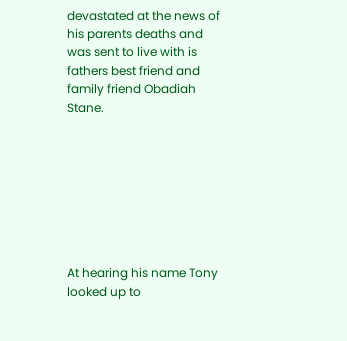devastated at the news of his parents deaths and was sent to live with is fathers best friend and family friend Obadiah Stane.








At hearing his name Tony looked up to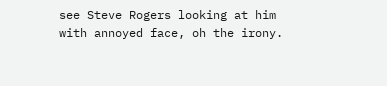see Steve Rogers looking at him with annoyed face, oh the irony.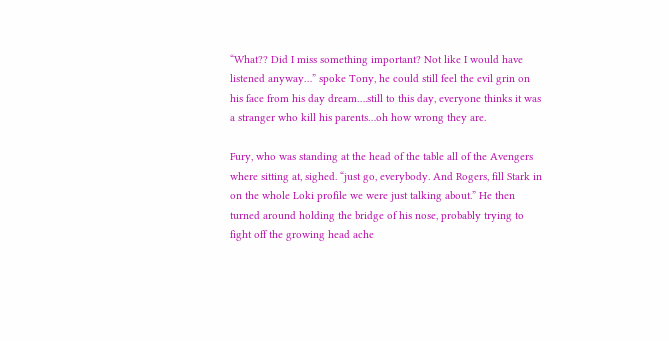“What?? Did I miss something important? Not like I would have listened anyway…” spoke Tony, he could still feel the evil grin on his face from his day dream….still to this day, everyone thinks it was a stranger who kill his parents…oh how wrong they are.

Fury, who was standing at the head of the table all of the Avengers where sitting at, sighed. “just go, everybody. And Rogers, fill Stark in on the whole Loki profile we were just talking about.” He then turned around holding the bridge of his nose, probably trying to fight off the growing head ache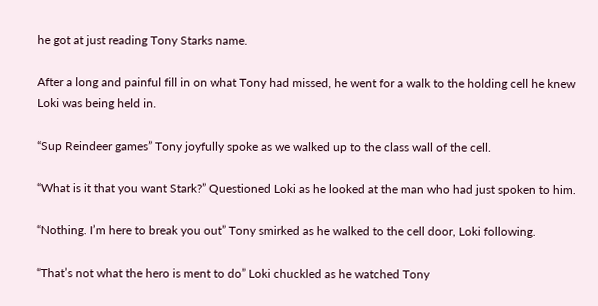he got at just reading Tony Starks name.

After a long and painful fill in on what Tony had missed, he went for a walk to the holding cell he knew Loki was being held in.

“Sup Reindeer games” Tony joyfully spoke as we walked up to the class wall of the cell.

“What is it that you want Stark?” Questioned Loki as he looked at the man who had just spoken to him.

“Nothing. I’m here to break you out” Tony smirked as he walked to the cell door, Loki following.

“That’s not what the hero is ment to do” Loki chuckled as he watched Tony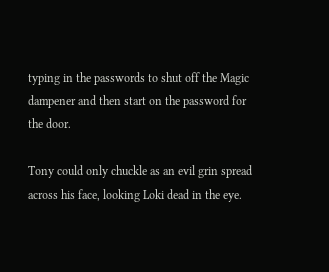typing in the passwords to shut off the Magic dampener and then start on the password for the door.

Tony could only chuckle as an evil grin spread across his face, looking Loki dead in the eye.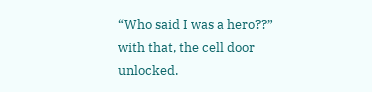“Who said I was a hero??” with that, the cell door unlocked.